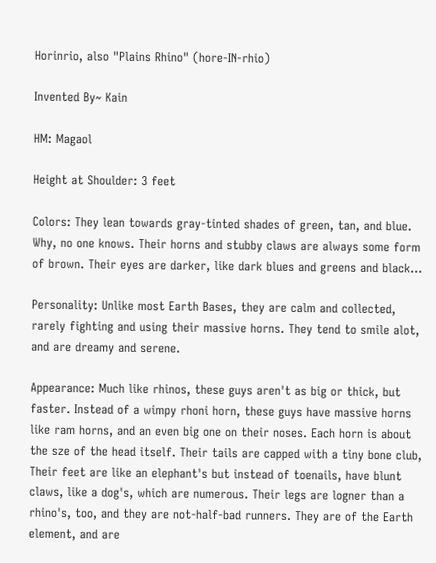Horinrio, also "Plains Rhino" (hore-IN-rhio)

Invented By~ Kain

HM: Magaol

Height at Shoulder: 3 feet

Colors: They lean towards gray-tinted shades of green, tan, and blue. Why, no one knows. Their horns and stubby claws are always some form of brown. Their eyes are darker, like dark blues and greens and black…

Personality: Unlike most Earth Bases, they are calm and collected, rarely fighting and using their massive horns. They tend to smile alot, and are dreamy and serene.

Appearance: Much like rhinos, these guys aren't as big or thick, but faster. Instead of a wimpy rhoni horn, these guys have massive horns like ram horns, and an even big one on their noses. Each horn is about the sze of the head itself. Their tails are capped with a tiny bone club, Their feet are like an elephant's but instead of toenails, have blunt claws, like a dog's, which are numerous. Their legs are logner than a rhino's, too, and they are not-half-bad runners. They are of the Earth element, and are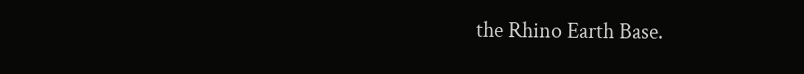the Rhino Earth Base.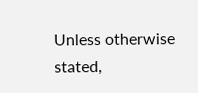Unless otherwise stated,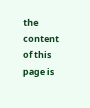the content of this page is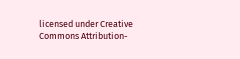licensed under Creative Commons Attribution-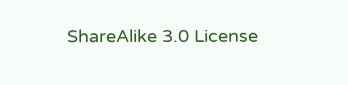ShareAlike 3.0 License